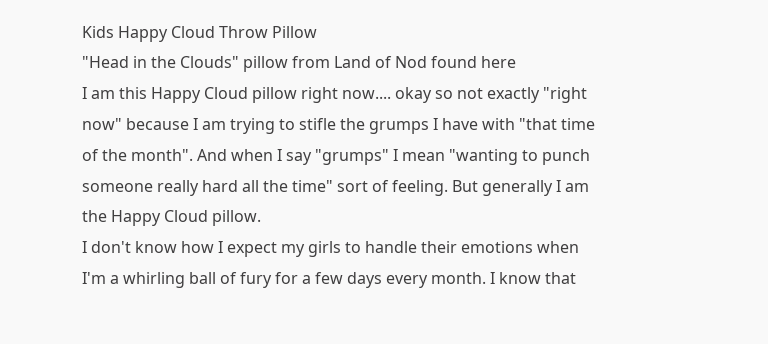Kids Happy Cloud Throw Pillow
"Head in the Clouds" pillow from Land of Nod found here
I am this Happy Cloud pillow right now.... okay so not exactly "right now" because I am trying to stifle the grumps I have with "that time of the month". And when I say "grumps" I mean "wanting to punch someone really hard all the time" sort of feeling. But generally I am the Happy Cloud pillow.
I don't know how I expect my girls to handle their emotions when I'm a whirling ball of fury for a few days every month. I know that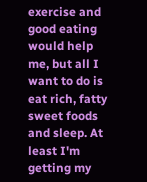exercise and good eating would help me, but all I want to do is eat rich, fatty sweet foods and sleep. At least I'm getting my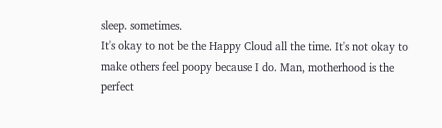sleep. sometimes.
It's okay to not be the Happy Cloud all the time. It's not okay to make others feel poopy because I do. Man, motherhood is the perfect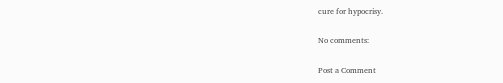cure for hypocrisy.

No comments:

Post a Comment